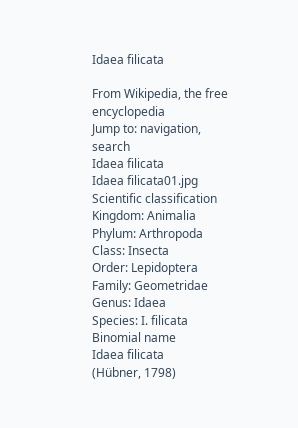Idaea filicata

From Wikipedia, the free encyclopedia
Jump to: navigation, search
Idaea filicata
Idaea filicata01.jpg
Scientific classification
Kingdom: Animalia
Phylum: Arthropoda
Class: Insecta
Order: Lepidoptera
Family: Geometridae
Genus: Idaea
Species: I. filicata
Binomial name
Idaea filicata
(Hübner, 1798)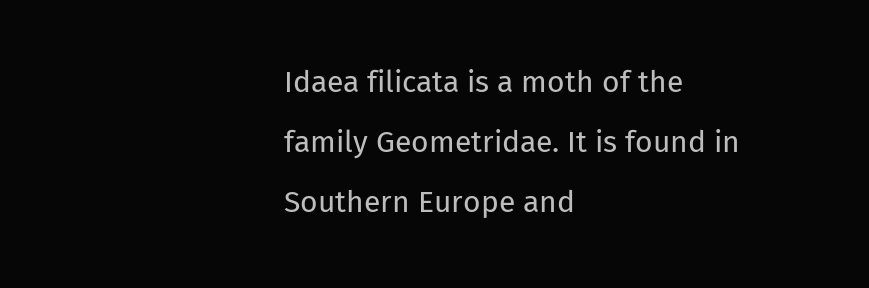Idaea filicata is a moth of the family Geometridae. It is found in Southern Europe and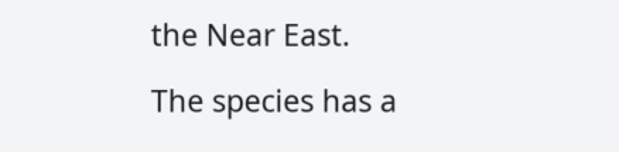the Near East.

The species has a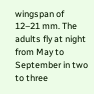wingspan of 12–21 mm. The adults fly at night from May to September in two to three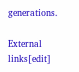generations.

External links[edit]